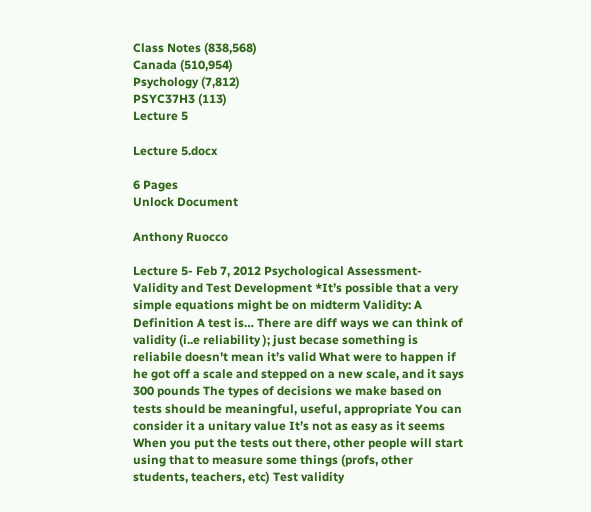Class Notes (838,568)
Canada (510,954)
Psychology (7,812)
PSYC37H3 (113)
Lecture 5

Lecture 5.docx

6 Pages
Unlock Document

Anthony Ruocco

Lecture 5- Feb 7, 2012 Psychological Assessment- Validity and Test Development *It’s possible that a very simple equations might be on midterm Validity: A Definition A test is… There are diff ways we can think of validity (i..e reliability ); just becase something is reliabile doesn’t mean it’s valid What were to happen if he got off a scale and stepped on a new scale, and it says 300 pounds The types of decisions we make based on tests should be meaningful, useful, appropriate You can consider it a unitary value It’s not as easy as it seems When you put the tests out there, other people will start using that to measure some things (profs, other students, teachers, etc) Test validity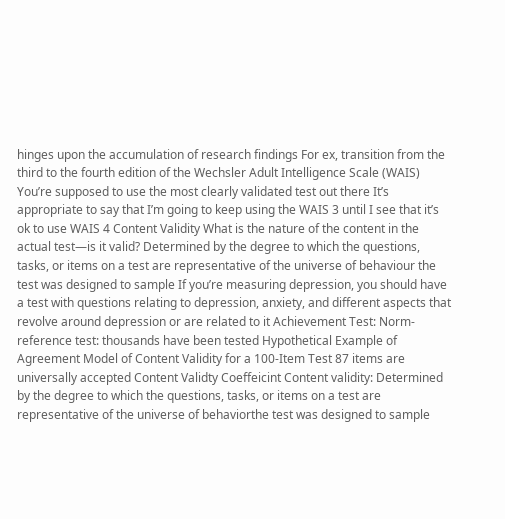hinges upon the accumulation of research findings For ex, transition from the third to the fourth edition of the Wechsler Adult Intelligence Scale (WAIS) You’re supposed to use the most clearly validated test out there It’s appropriate to say that I’m going to keep using the WAIS 3 until I see that it’s ok to use WAIS 4 Content Validity What is the nature of the content in the actual test—is it valid? Determined by the degree to which the questions, tasks, or items on a test are representative of the universe of behaviour the test was designed to sample If you’re measuring depression, you should have a test with questions relating to depression, anxiety, and different aspects that revolve around depression or are related to it Achievement Test: Norm-reference test: thousands have been tested Hypothetical Example of Agreement Model of Content Validity for a 100-Item Test 87 items are universally accepted Content Validty Coeffeicint Content validity: Determined by the degree to which the questions, tasks, or items on a test are representative of the universe of behaviorthe test was designed to sample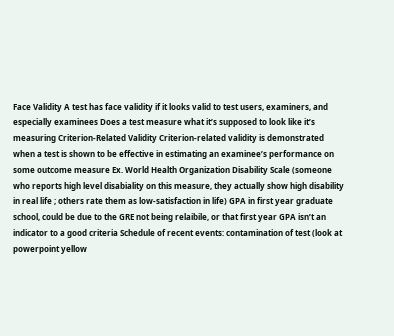Face Validity A test has face validity if it looks valid to test users, examiners, and especially examinees Does a test measure what it’s supposed to look like it’s measuring Criterion-Related Validity Criterion-related validity is demonstrated when a test is shown to be effective in estimating an examinee’s performance on some outcome measure Ex. World Health Organization Disability Scale (someone who reports high level disabiality on this measure, they actually show high disability in real life ; others rate them as low-satisfaction in life) GPA in first year graduate school, could be due to the GRE not being relaibile, or that first year GPA isn’t an indicator to a good criteria Schedule of recent events: contamination of test (look at powerpoint yellow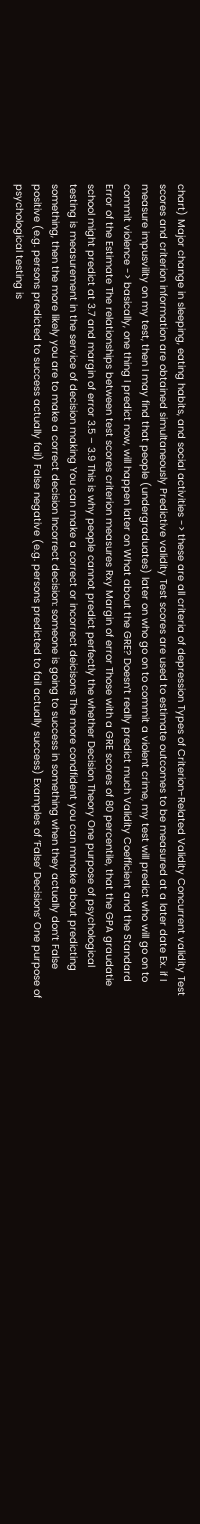chart) Major change in sleeping, eating habits, and social activities -> these are all criteria of depression Types of Criterion-Related Validity Concurrent validity Test scores and criterion information are obtained simultaneously Predictive validity Test scores are used to estimate outcomes to be measured at a later date Ex. if I measure impusvility on my test, then I may find that people (undergraduates) later on who go on to commit a violent crime, my test will predict who will go on to commit violence -> basically, one thing I predict now, will happen later on What about the GRE? Doesn’t really predict much Validity Coefficient and the Standard Error of the Estimate The relationships between test scores criterion measures Rxy Margin of error Those with a GRE scores of 80 percentile, that the GPA graudatie school might predict at 3.7 and margin of error 3.5 – 3.9 This is why people cannot predict perfectly the whether Decision Theory One purpose of psychological testing is measurement in the service of decision making You can make a correct or incorrect deicisons The more condfident you can mmake about predicting something, then the more likely you are to make a correct decision Incorrect decision: someone is going to success in something when they actually don’t False positive (e.g. persons predicted to success actually fail) False negative (e.g. persons predicted to fail actually success) Examples of ‘False’ Decisions’ One purpose of psychological testing is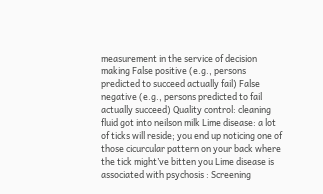measurement in the service of decision making False positive (e.g., persons predicted to succeed actually fail) False negative (e.g., persons predicted to fail actually succeed) Quality control: cleaning fluid got into neilson milk Lime disease: a lot of ticks will reside; you end up noticing one of those cicurcular pattern on your back where the tick might’ve bitten you Lime disease is associated with psychosis : Screening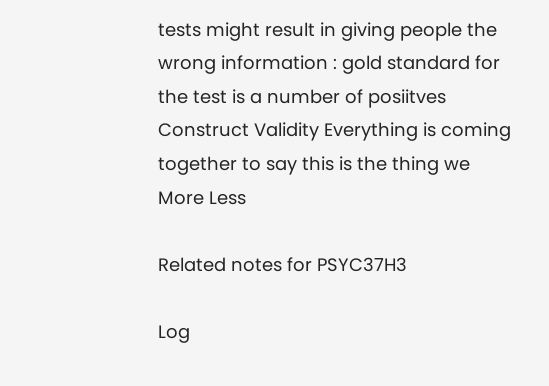tests might result in giving people the wrong information : gold standard for the test is a number of posiitves Construct Validity Everything is coming together to say this is the thing we
More Less

Related notes for PSYC37H3

Log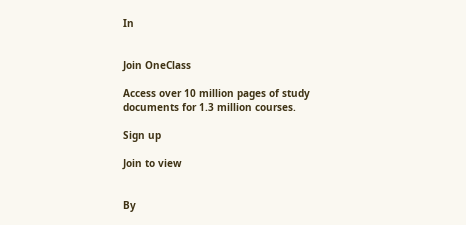In


Join OneClass

Access over 10 million pages of study
documents for 1.3 million courses.

Sign up

Join to view


By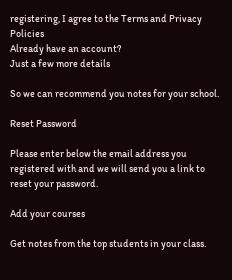registering, I agree to the Terms and Privacy Policies
Already have an account?
Just a few more details

So we can recommend you notes for your school.

Reset Password

Please enter below the email address you registered with and we will send you a link to reset your password.

Add your courses

Get notes from the top students in your class.